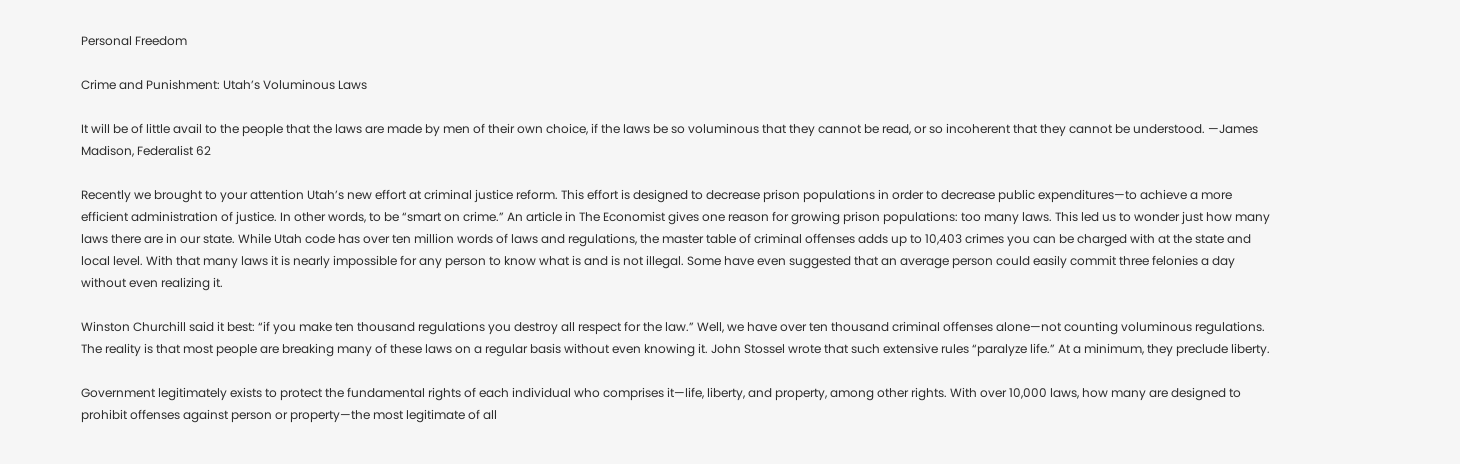Personal Freedom

Crime and Punishment: Utah’s Voluminous Laws

It will be of little avail to the people that the laws are made by men of their own choice, if the laws be so voluminous that they cannot be read, or so incoherent that they cannot be understood. —James Madison, Federalist 62

Recently we brought to your attention Utah’s new effort at criminal justice reform. This effort is designed to decrease prison populations in order to decrease public expenditures—to achieve a more efficient administration of justice. In other words, to be “smart on crime.” An article in The Economist gives one reason for growing prison populations: too many laws. This led us to wonder just how many laws there are in our state. While Utah code has over ten million words of laws and regulations, the master table of criminal offenses adds up to 10,403 crimes you can be charged with at the state and local level. With that many laws it is nearly impossible for any person to know what is and is not illegal. Some have even suggested that an average person could easily commit three felonies a day without even realizing it.

Winston Churchill said it best: “if you make ten thousand regulations you destroy all respect for the law.” Well, we have over ten thousand criminal offenses alone—not counting voluminous regulations. The reality is that most people are breaking many of these laws on a regular basis without even knowing it. John Stossel wrote that such extensive rules “paralyze life.” At a minimum, they preclude liberty.

Government legitimately exists to protect the fundamental rights of each individual who comprises it—life, liberty, and property, among other rights. With over 10,000 laws, how many are designed to prohibit offenses against person or property—the most legitimate of all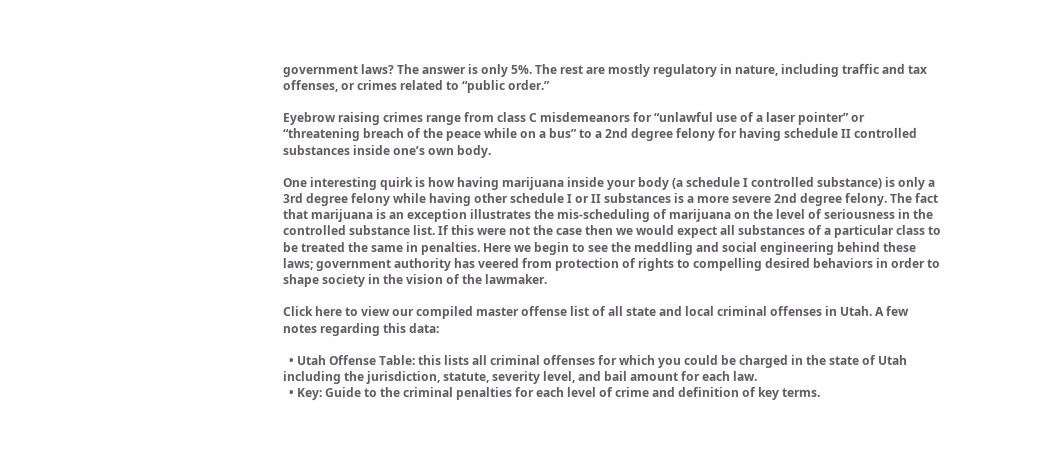government laws? The answer is only 5%. The rest are mostly regulatory in nature, including traffic and tax offenses, or crimes related to “public order.”

Eyebrow raising crimes range from class C misdemeanors for “unlawful use of a laser pointer” or “threatening breach of the peace while on a bus” to a 2nd degree felony for having schedule II controlled substances inside one’s own body.

One interesting quirk is how having marijuana inside your body (a schedule I controlled substance) is only a 3rd degree felony while having other schedule I or II substances is a more severe 2nd degree felony. The fact that marijuana is an exception illustrates the mis-scheduling of marijuana on the level of seriousness in the controlled substance list. If this were not the case then we would expect all substances of a particular class to be treated the same in penalties. Here we begin to see the meddling and social engineering behind these laws; government authority has veered from protection of rights to compelling desired behaviors in order to shape society in the vision of the lawmaker.

Click here to view our compiled master offense list of all state and local criminal offenses in Utah. A few notes regarding this data:

  • Utah Offense Table: this lists all criminal offenses for which you could be charged in the state of Utah including the jurisdiction, statute, severity level, and bail amount for each law.
  • Key: Guide to the criminal penalties for each level of crime and definition of key terms.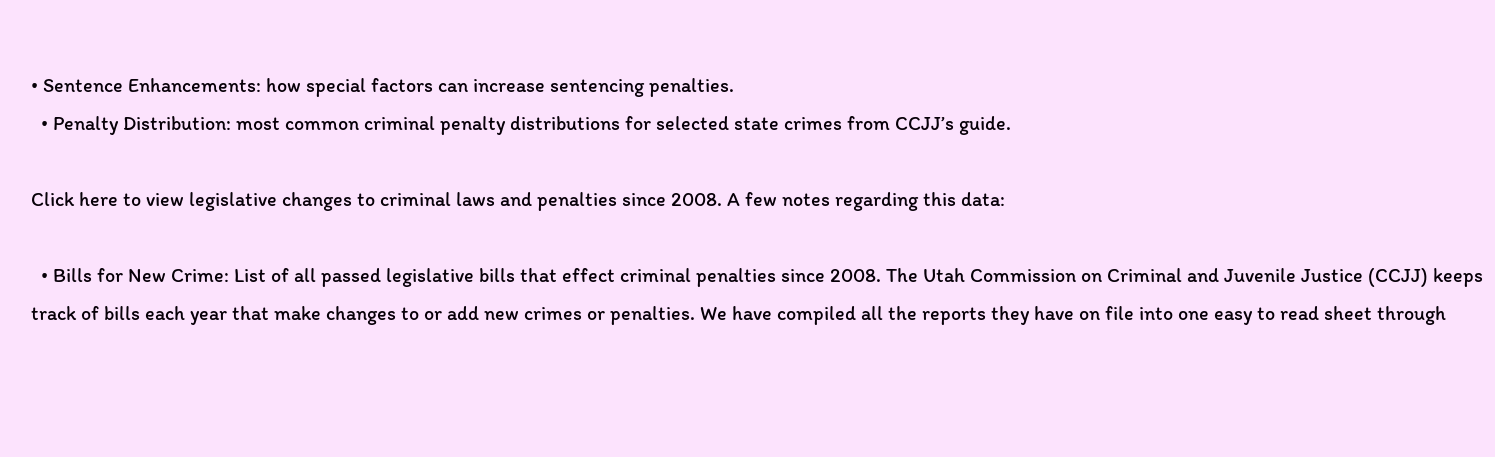• Sentence Enhancements: how special factors can increase sentencing penalties.
  • Penalty Distribution: most common criminal penalty distributions for selected state crimes from CCJJ’s guide.

Click here to view legislative changes to criminal laws and penalties since 2008. A few notes regarding this data:

  • Bills for New Crime: List of all passed legislative bills that effect criminal penalties since 2008. The Utah Commission on Criminal and Juvenile Justice (CCJJ) keeps track of bills each year that make changes to or add new crimes or penalties. We have compiled all the reports they have on file into one easy to read sheet through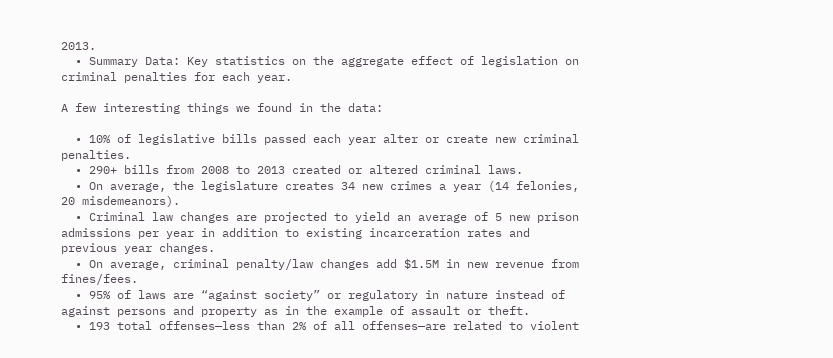2013.
  • Summary Data: Key statistics on the aggregate effect of legislation on criminal penalties for each year.

A few interesting things we found in the data:

  • 10% of legislative bills passed each year alter or create new criminal penalties.
  • 290+ bills from 2008 to 2013 created or altered criminal laws.
  • On average, the legislature creates 34 new crimes a year (14 felonies, 20 misdemeanors).
  • Criminal law changes are projected to yield an average of 5 new prison admissions per year in addition to existing incarceration rates and previous year changes.
  • On average, criminal penalty/law changes add $1.5M in new revenue from fines/fees.
  • 95% of laws are “against society” or regulatory in nature instead of against persons and property as in the example of assault or theft.
  • 193 total offenses—less than 2% of all offenses—are related to violent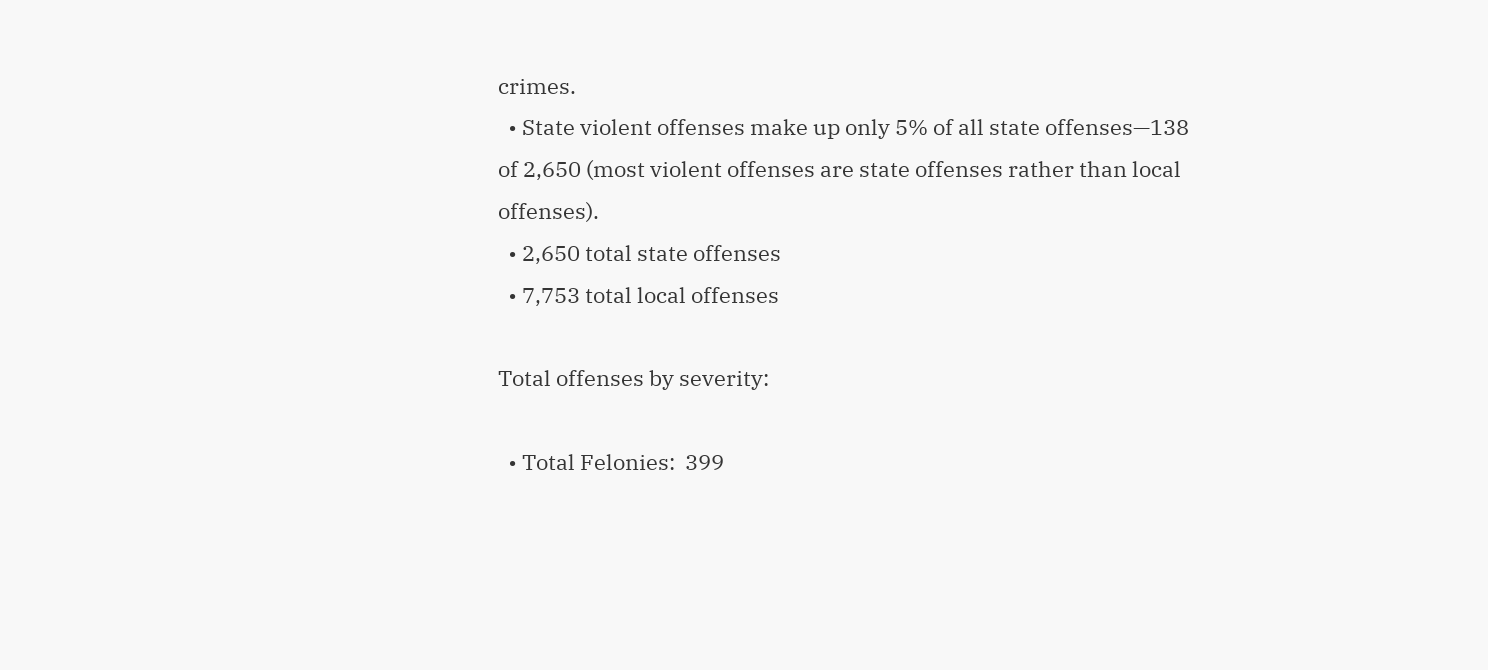crimes.
  • State violent offenses make up only 5% of all state offenses—138 of 2,650 (most violent offenses are state offenses rather than local offenses).
  • 2,650 total state offenses
  • 7,753 total local offenses

Total offenses by severity:

  • Total Felonies:  399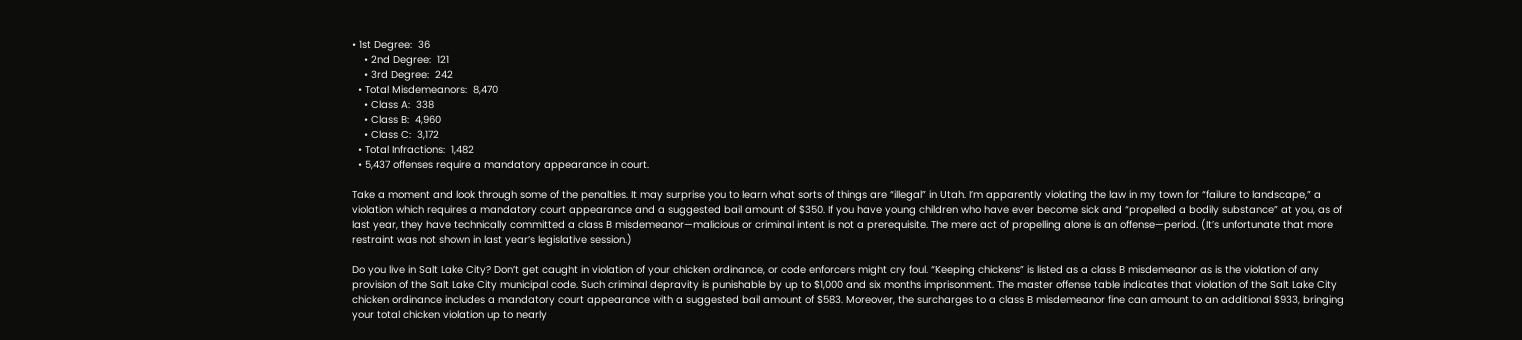• 1st Degree:  36
    • 2nd Degree:  121
    • 3rd Degree:  242
  • Total Misdemeanors:  8,470
    • Class A:  338
    • Class B:  4,960
    • Class C:  3,172
  • Total Infractions:  1,482
  • 5,437 offenses require a mandatory appearance in court.

Take a moment and look through some of the penalties. It may surprise you to learn what sorts of things are “illegal” in Utah. I’m apparently violating the law in my town for “failure to landscape,” a violation which requires a mandatory court appearance and a suggested bail amount of $350. If you have young children who have ever become sick and “propelled a bodily substance” at you, as of last year, they have technically committed a class B misdemeanor—malicious or criminal intent is not a prerequisite. The mere act of propelling alone is an offense—period. (It’s unfortunate that more restraint was not shown in last year’s legislative session.)

Do you live in Salt Lake City? Don’t get caught in violation of your chicken ordinance, or code enforcers might cry foul. “Keeping chickens” is listed as a class B misdemeanor as is the violation of any provision of the Salt Lake City municipal code. Such criminal depravity is punishable by up to $1,000 and six months imprisonment. The master offense table indicates that violation of the Salt Lake City chicken ordinance includes a mandatory court appearance with a suggested bail amount of $583. Moreover, the surcharges to a class B misdemeanor fine can amount to an additional $933, bringing your total chicken violation up to nearly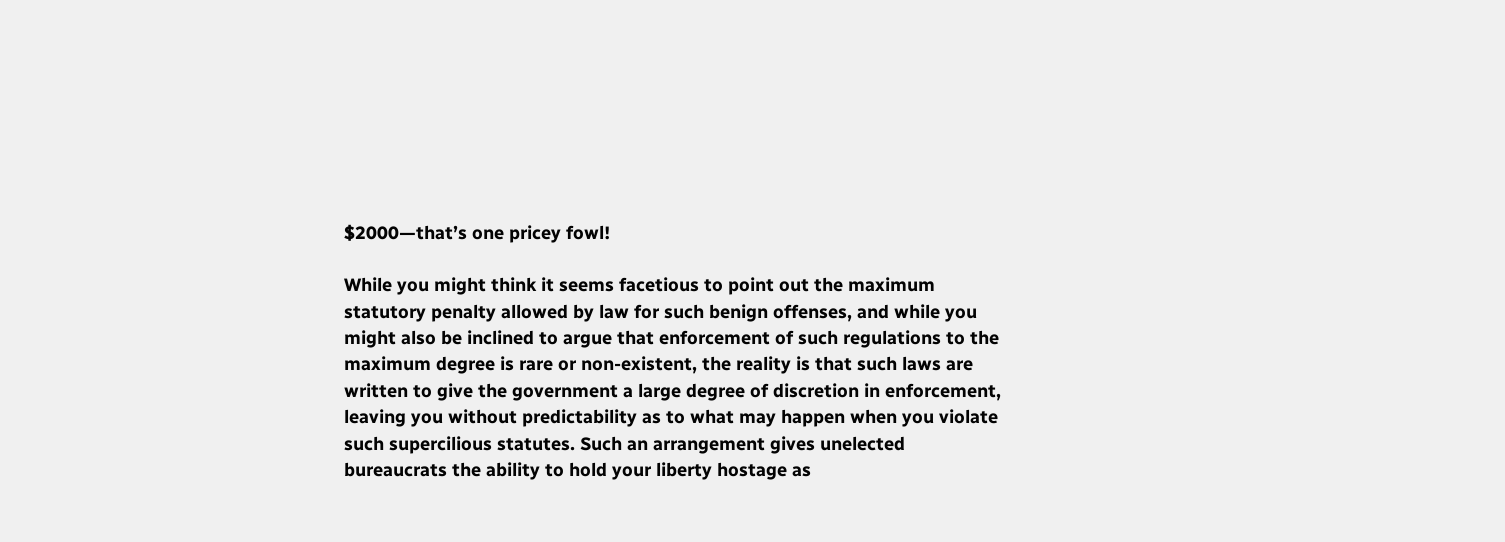$2000—that’s one pricey fowl!

While you might think it seems facetious to point out the maximum statutory penalty allowed by law for such benign offenses, and while you might also be inclined to argue that enforcement of such regulations to the maximum degree is rare or non-existent, the reality is that such laws are written to give the government a large degree of discretion in enforcement, leaving you without predictability as to what may happen when you violate such supercilious statutes. Such an arrangement gives unelected bureaucrats the ability to hold your liberty hostage as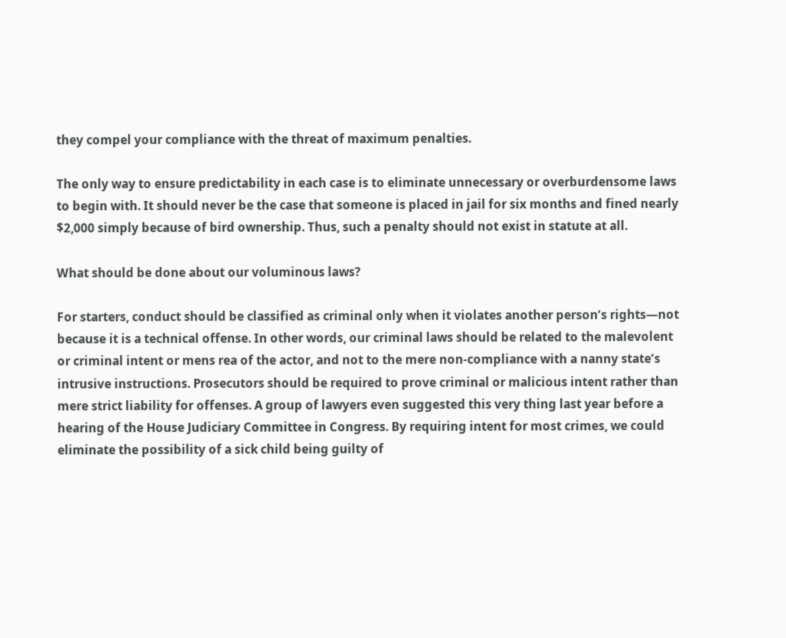they compel your compliance with the threat of maximum penalties.

The only way to ensure predictability in each case is to eliminate unnecessary or overburdensome laws to begin with. It should never be the case that someone is placed in jail for six months and fined nearly $2,000 simply because of bird ownership. Thus, such a penalty should not exist in statute at all.

What should be done about our voluminous laws?

For starters, conduct should be classified as criminal only when it violates another person’s rights—not because it is a technical offense. In other words, our criminal laws should be related to the malevolent or criminal intent or mens rea of the actor, and not to the mere non-compliance with a nanny state’s intrusive instructions. Prosecutors should be required to prove criminal or malicious intent rather than mere strict liability for offenses. A group of lawyers even suggested this very thing last year before a hearing of the House Judiciary Committee in Congress. By requiring intent for most crimes, we could eliminate the possibility of a sick child being guilty of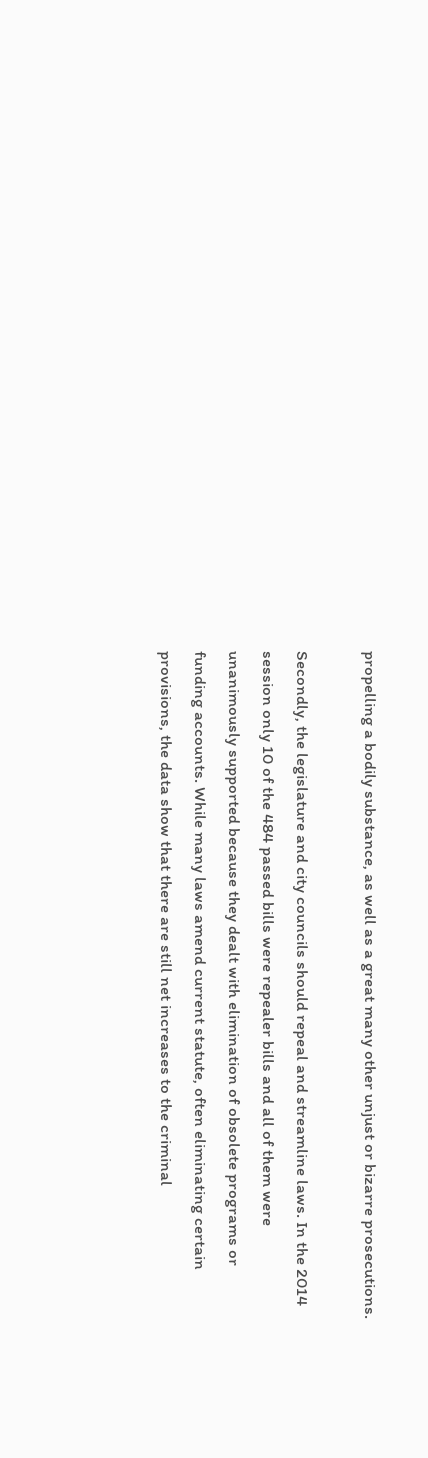propelling a bodily substance, as well as a great many other unjust or bizarre prosecutions.

Secondly, the legislature and city councils should repeal and streamline laws. In the 2014 session only 10 of the 484 passed bills were repealer bills and all of them were unanimously supported because they dealt with elimination of obsolete programs or funding accounts. While many laws amend current statute, often eliminating certain provisions, the data show that there are still net increases to the criminal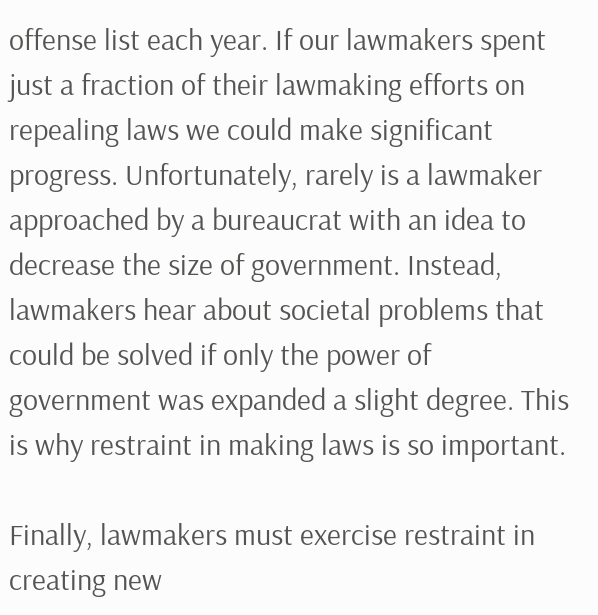offense list each year. If our lawmakers spent just a fraction of their lawmaking efforts on repealing laws we could make significant progress. Unfortunately, rarely is a lawmaker approached by a bureaucrat with an idea to decrease the size of government. Instead, lawmakers hear about societal problems that could be solved if only the power of government was expanded a slight degree. This is why restraint in making laws is so important.

Finally, lawmakers must exercise restraint in creating new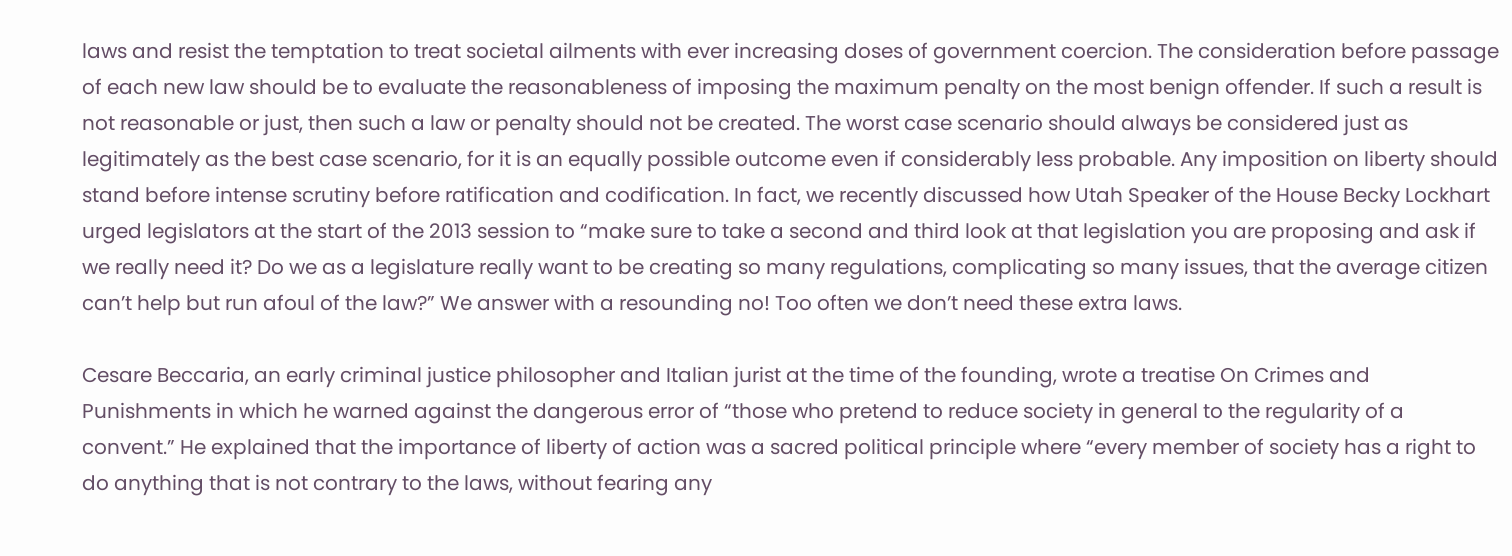laws and resist the temptation to treat societal ailments with ever increasing doses of government coercion. The consideration before passage of each new law should be to evaluate the reasonableness of imposing the maximum penalty on the most benign offender. If such a result is not reasonable or just, then such a law or penalty should not be created. The worst case scenario should always be considered just as legitimately as the best case scenario, for it is an equally possible outcome even if considerably less probable. Any imposition on liberty should stand before intense scrutiny before ratification and codification. In fact, we recently discussed how Utah Speaker of the House Becky Lockhart urged legislators at the start of the 2013 session to “make sure to take a second and third look at that legislation you are proposing and ask if we really need it? Do we as a legislature really want to be creating so many regulations, complicating so many issues, that the average citizen can’t help but run afoul of the law?” We answer with a resounding no! Too often we don’t need these extra laws.

Cesare Beccaria, an early criminal justice philosopher and Italian jurist at the time of the founding, wrote a treatise On Crimes and Punishments in which he warned against the dangerous error of “those who pretend to reduce society in general to the regularity of a convent.” He explained that the importance of liberty of action was a sacred political principle where “every member of society has a right to do anything that is not contrary to the laws, without fearing any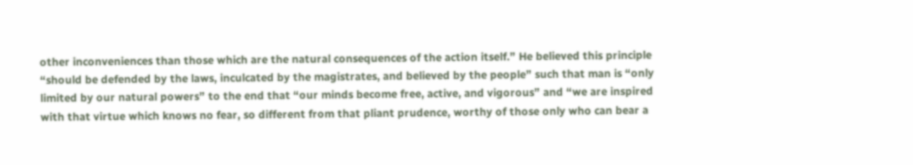other inconveniences than those which are the natural consequences of the action itself.” He believed this principle “should be defended by the laws, inculcated by the magistrates, and believed by the people” such that man is “only limited by our natural powers” to the end that “our minds become free, active, and vigorous” and “we are inspired with that virtue which knows no fear, so different from that pliant prudence, worthy of those only who can bear a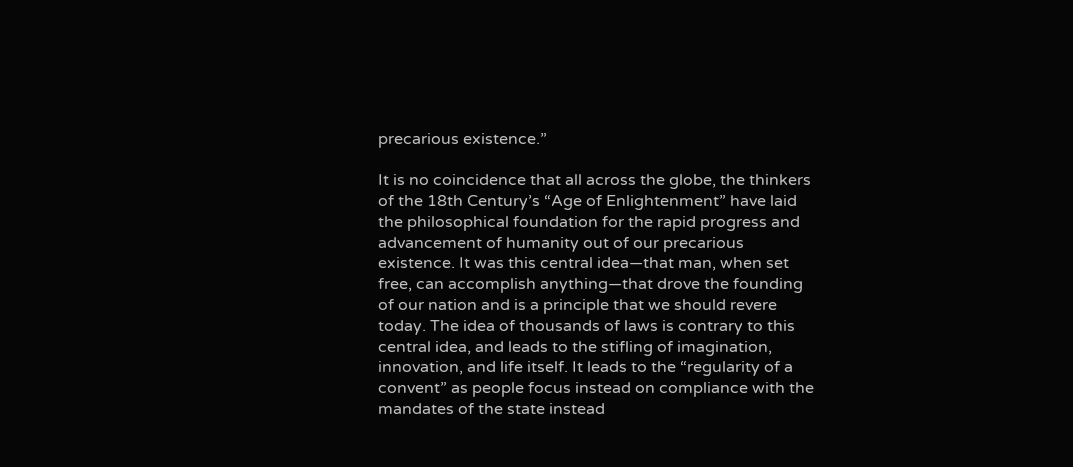precarious existence.”

It is no coincidence that all across the globe, the thinkers of the 18th Century’s “Age of Enlightenment” have laid the philosophical foundation for the rapid progress and advancement of humanity out of our precarious existence. It was this central idea—that man, when set free, can accomplish anything—that drove the founding of our nation and is a principle that we should revere today. The idea of thousands of laws is contrary to this central idea, and leads to the stifling of imagination, innovation, and life itself. It leads to the “regularity of a convent” as people focus instead on compliance with the mandates of the state instead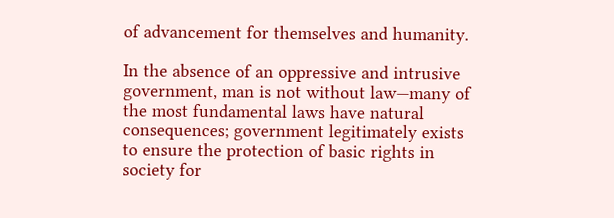of advancement for themselves and humanity.

In the absence of an oppressive and intrusive government, man is not without law—many of the most fundamental laws have natural consequences; government legitimately exists to ensure the protection of basic rights in society for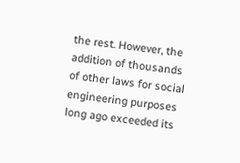the rest. However, the addition of thousands of other laws for social engineering purposes long ago exceeded its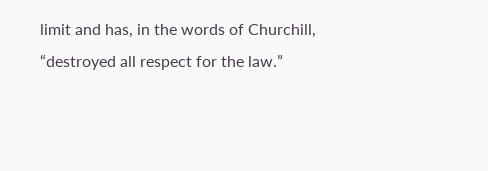limit and has, in the words of Churchill, “destroyed all respect for the law.”